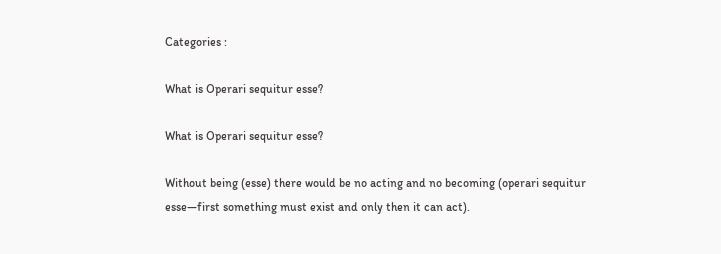Categories :

What is Operari sequitur esse?

What is Operari sequitur esse?

Without being (esse) there would be no acting and no becoming (operari sequitur esse—first something must exist and only then it can act).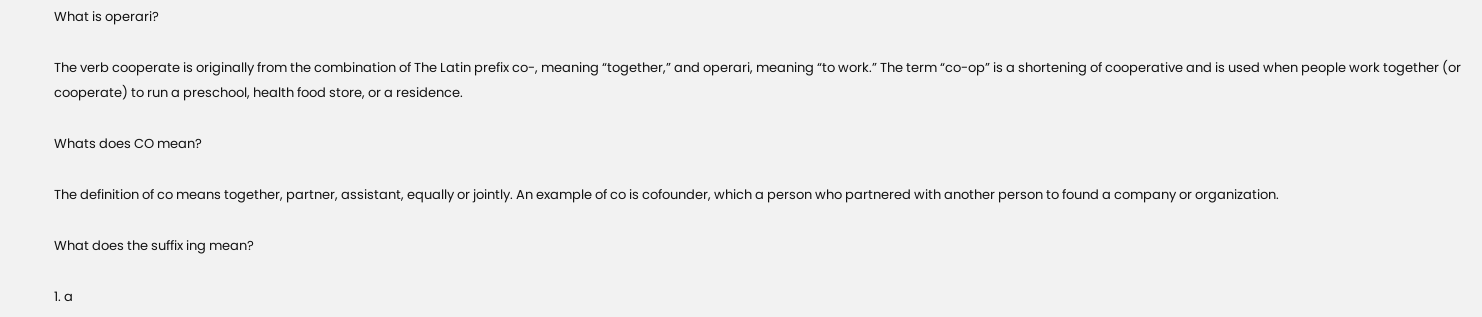What is operari?

The verb cooperate is originally from the combination of The Latin prefix co-, meaning “together,” and operari, meaning “to work.” The term “co-op” is a shortening of cooperative and is used when people work together (or cooperate) to run a preschool, health food store, or a residence.

Whats does CO mean?

The definition of co means together, partner, assistant, equally or jointly. An example of co is cofounder, which a person who partnered with another person to found a company or organization.

What does the suffix ing mean?

1. a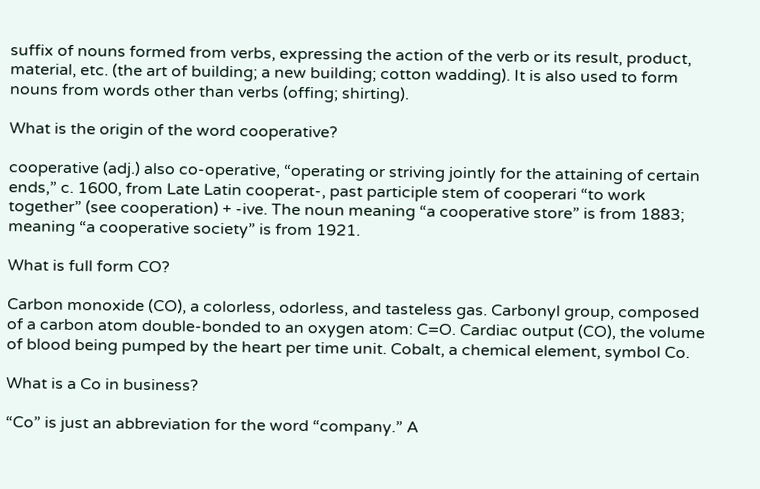suffix of nouns formed from verbs, expressing the action of the verb or its result, product, material, etc. (the art of building; a new building; cotton wadding). It is also used to form nouns from words other than verbs (offing; shirting).

What is the origin of the word cooperative?

cooperative (adj.) also co-operative, “operating or striving jointly for the attaining of certain ends,” c. 1600, from Late Latin cooperat-, past participle stem of cooperari “to work together” (see cooperation) + -ive. The noun meaning “a cooperative store” is from 1883; meaning “a cooperative society” is from 1921.

What is full form CO?

Carbon monoxide (CO), a colorless, odorless, and tasteless gas. Carbonyl group, composed of a carbon atom double-bonded to an oxygen atom: C=O. Cardiac output (CO), the volume of blood being pumped by the heart per time unit. Cobalt, a chemical element, symbol Co.

What is a Co in business?

“Co” is just an abbreviation for the word “company.” A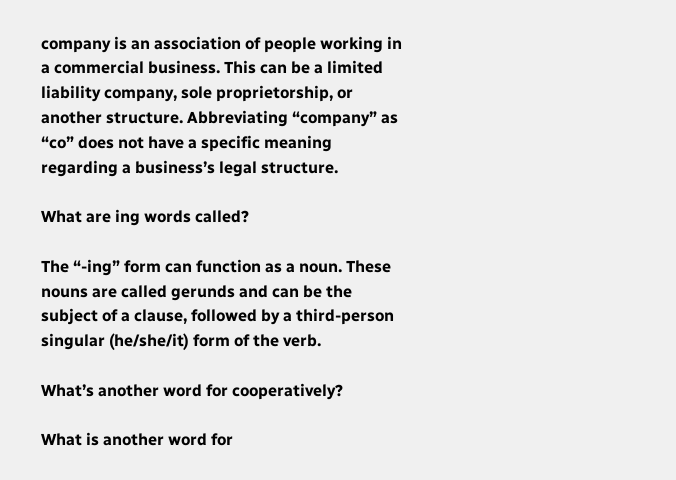company is an association of people working in a commercial business. This can be a limited liability company, sole proprietorship, or another structure. Abbreviating “company” as “co” does not have a specific meaning regarding a business’s legal structure.

What are ing words called?

The “-ing” form can function as a noun. These nouns are called gerunds and can be the subject of a clause, followed by a third-person singular (he/she/it) form of the verb.

What’s another word for cooperatively?

What is another word for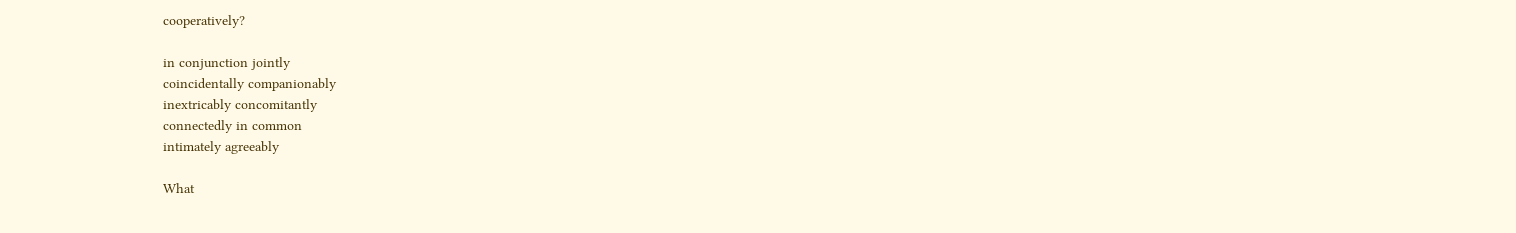cooperatively?

in conjunction jointly
coincidentally companionably
inextricably concomitantly
connectedly in common
intimately agreeably

What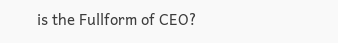is the Fullform of CEO?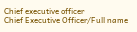Chief executive officer
Chief Executive Officer/Full name